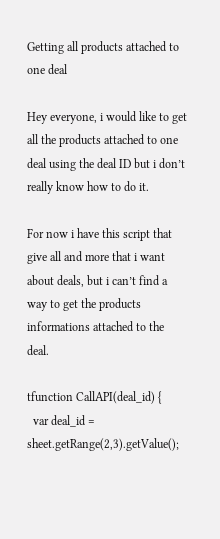Getting all products attached to one deal

Hey everyone, i would like to get all the products attached to one deal using the deal ID but i don’t really know how to do it.

For now i have this script that give all and more that i want about deals, but i can’t find a way to get the products informations attached to the deal.

tfunction CallAPI(deal_id) {
  var deal_id = sheet.getRange(2,3).getValue();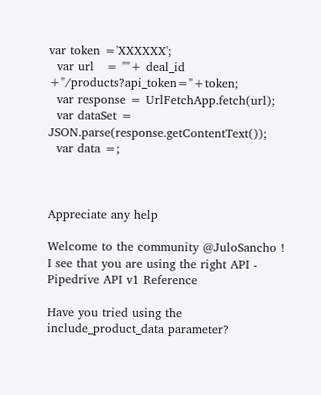var token ='XXXXXX';
  var url   = ""+ deal_id +"/products?api_token="+token;
  var response = UrlFetchApp.fetch(url);
  var dataSet = JSON.parse(response.getContentText());
  var data =;



Appreciate any help

Welcome to the community @JuloSancho !
I see that you are using the right API - Pipedrive API v1 Reference

Have you tried using the include_product_data parameter?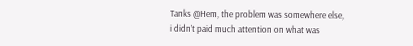Tanks @Hem, the problem was somewhere else, i didn’t paid much attention on what was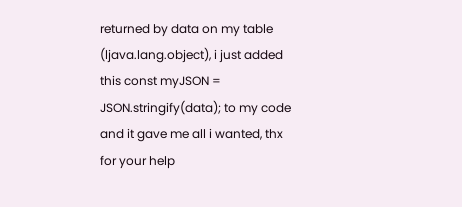returned by data on my table (ljava.lang.object), i just added this const myJSON = JSON.stringify(data); to my code and it gave me all i wanted, thx for your help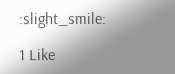:slight_smile:

1 Like